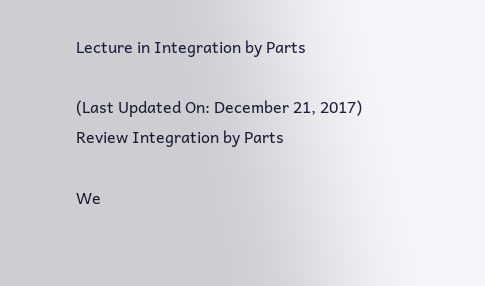Lecture in Integration by Parts

(Last Updated On: December 21, 2017)
Review Integration by Parts

We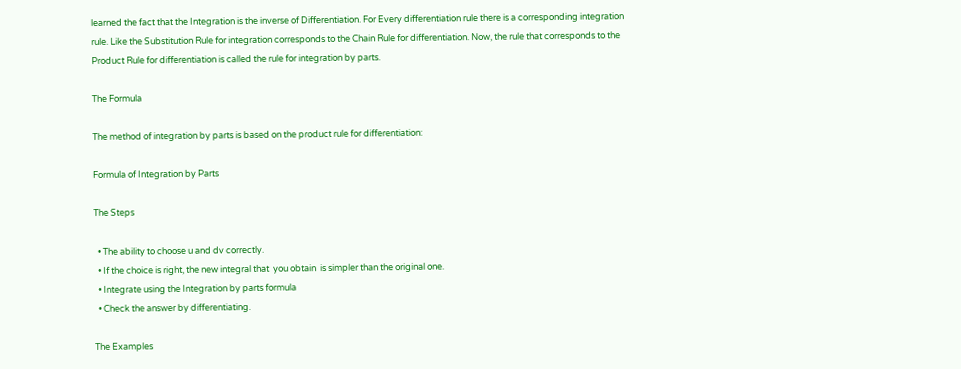learned the fact that the Integration is the inverse of Differentiation. For Every differentiation rule there is a corresponding integration rule. Like the Substitution Rule for integration corresponds to the Chain Rule for differentiation. Now, the rule that corresponds to the Product Rule for differentiation is called the rule for integration by parts.

The Formula

The method of integration by parts is based on the product rule for differentiation:

Formula of Integration by Parts

The Steps

  • The ability to choose u and dv correctly.
  • If the choice is right, the new integral that  you obtain  is simpler than the original one.
  • Integrate using the Integration by parts formula
  • Check the answer by differentiating.

The Examples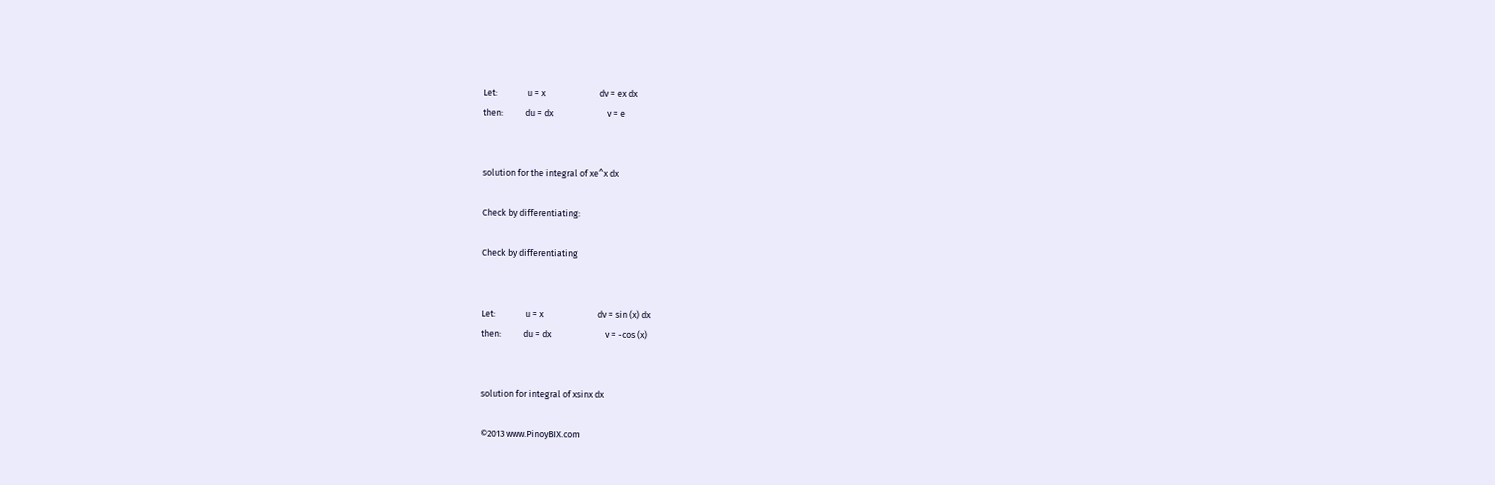Let:               u = x                           dv = ex dx
then:           du = dx                           v = e


solution for the integral of xe^x dx

Check by differentiating:

Check by differentiating


Let:               u = x                           dv = sin (x) dx
then:           du = dx                           v = -cos (x)


solution for integral of xsinx dx

©2013 www.PinoyBIX.com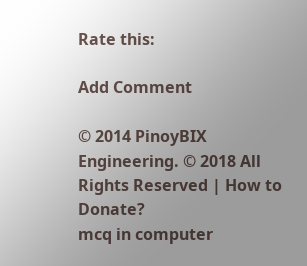Rate this:

Add Comment

© 2014 PinoyBIX Engineering. © 2018 All Rights Reserved | How to Donate?
mcq in computer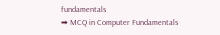fundamentals
➡ MCQ in Computer Fundamentals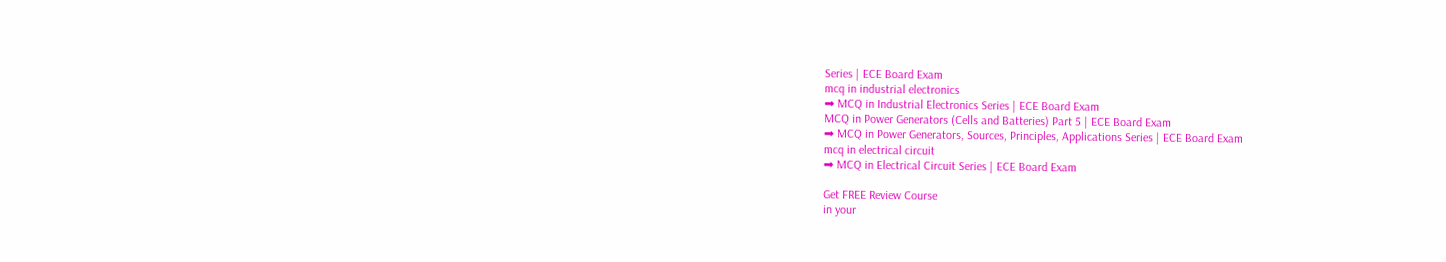Series | ECE Board Exam
mcq in industrial electronics
➡ MCQ in Industrial Electronics Series | ECE Board Exam
MCQ in Power Generators (Cells and Batteries) Part 5 | ECE Board Exam
➡ MCQ in Power Generators, Sources, Principles, Applications Series | ECE Board Exam
mcq in electrical circuit
➡ MCQ in Electrical Circuit Series | ECE Board Exam

Get FREE Review Course
in your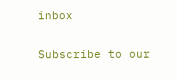inbox

Subscribe to our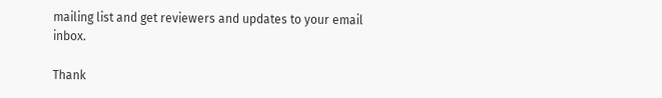mailing list and get reviewers and updates to your email inbox.

Thank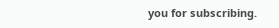you for subscribing.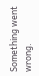Something went wrong.